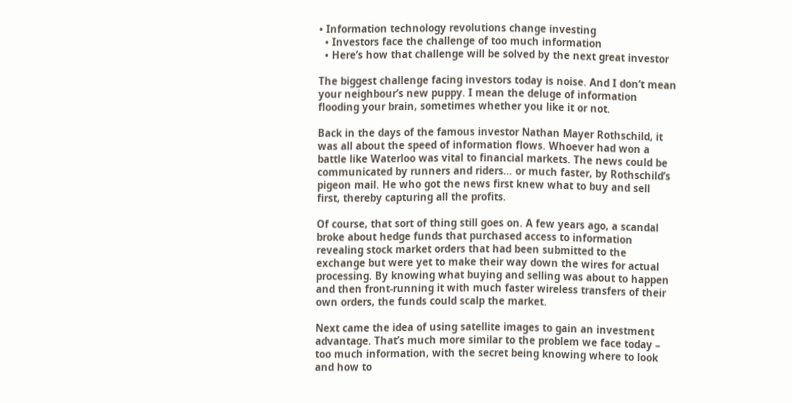• Information technology revolutions change investing
  • Investors face the challenge of too much information
  • Here’s how that challenge will be solved by the next great investor

The biggest challenge facing investors today is noise. And I don’t mean your neighbour’s new puppy. I mean the deluge of information flooding your brain, sometimes whether you like it or not.

Back in the days of the famous investor Nathan Mayer Rothschild, it was all about the speed of information flows. Whoever had won a battle like Waterloo was vital to financial markets. The news could be communicated by runners and riders… or much faster, by Rothschild’s pigeon mail. He who got the news first knew what to buy and sell first, thereby capturing all the profits.

Of course, that sort of thing still goes on. A few years ago, a scandal broke about hedge funds that purchased access to information revealing stock market orders that had been submitted to the exchange but were yet to make their way down the wires for actual processing. By knowing what buying and selling was about to happen and then front-running it with much faster wireless transfers of their own orders, the funds could scalp the market.

Next came the idea of using satellite images to gain an investment advantage. That’s much more similar to the problem we face today – too much information, with the secret being knowing where to look and how to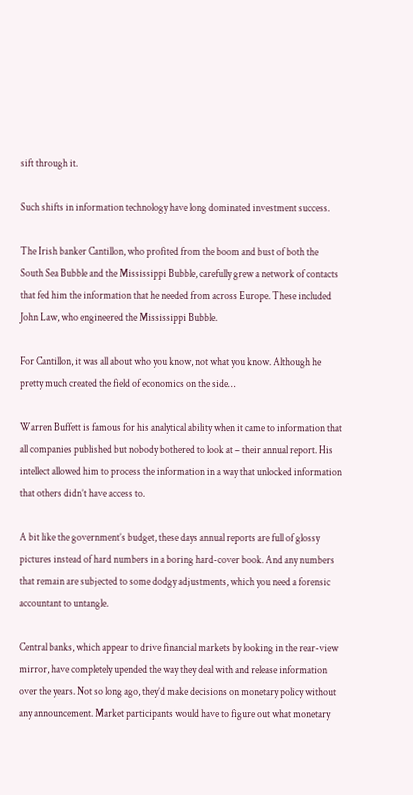sift through it.

Such shifts in information technology have long dominated investment success.

The Irish banker Cantillon, who profited from the boom and bust of both the South Sea Bubble and the Mississippi Bubble, carefully grew a network of contacts that fed him the information that he needed from across Europe. These included John Law, who engineered the Mississippi Bubble.

For Cantillon, it was all about who you know, not what you know. Although he pretty much created the field of economics on the side…

Warren Buffett is famous for his analytical ability when it came to information that all companies published but nobody bothered to look at – their annual report. His intellect allowed him to process the information in a way that unlocked information that others didn’t have access to.

A bit like the government’s budget, these days annual reports are full of glossy pictures instead of hard numbers in a boring hard-cover book. And any numbers that remain are subjected to some dodgy adjustments, which you need a forensic accountant to untangle.

Central banks, which appear to drive financial markets by looking in the rear-view mirror, have completely upended the way they deal with and release information over the years. Not so long ago, they’d make decisions on monetary policy without any announcement. Market participants would have to figure out what monetary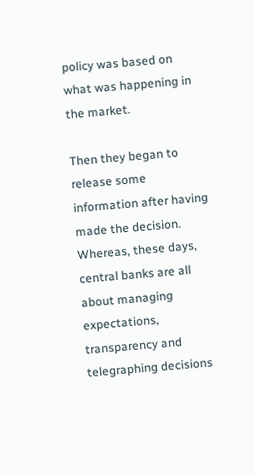policy was based on what was happening in the market.

Then they began to release some information after having made the decision. Whereas, these days, central banks are all about managing expectations, transparency and telegraphing decisions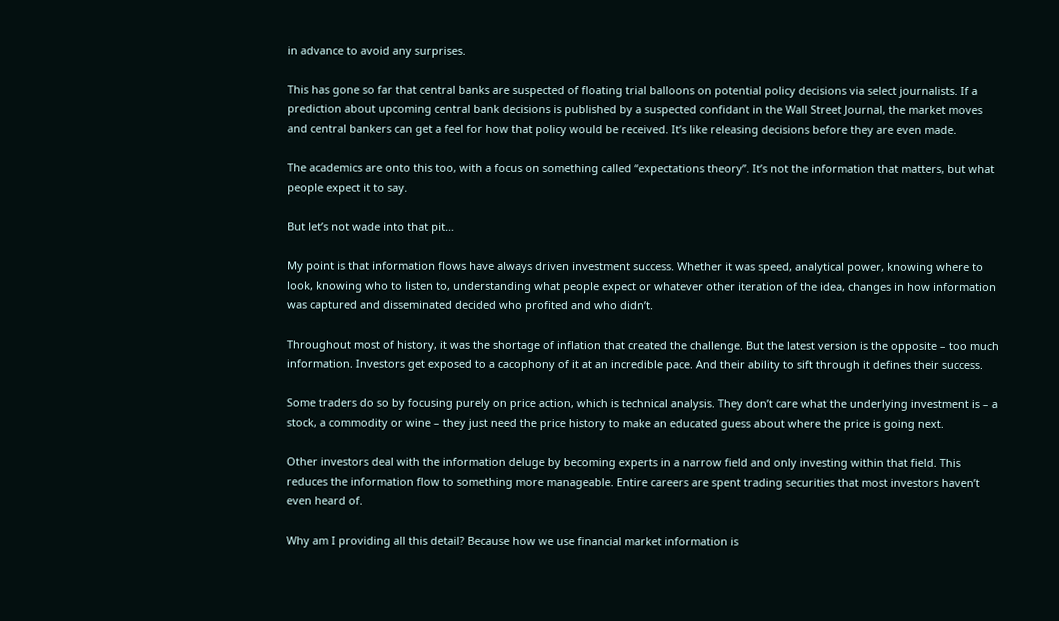in advance to avoid any surprises.

This has gone so far that central banks are suspected of floating trial balloons on potential policy decisions via select journalists. If a prediction about upcoming central bank decisions is published by a suspected confidant in the Wall Street Journal, the market moves and central bankers can get a feel for how that policy would be received. It’s like releasing decisions before they are even made.

The academics are onto this too, with a focus on something called “expectations theory”. It’s not the information that matters, but what people expect it to say.

But let’s not wade into that pit…

My point is that information flows have always driven investment success. Whether it was speed, analytical power, knowing where to look, knowing who to listen to, understanding what people expect or whatever other iteration of the idea, changes in how information was captured and disseminated decided who profited and who didn’t.

Throughout most of history, it was the shortage of inflation that created the challenge. But the latest version is the opposite – too much information. Investors get exposed to a cacophony of it at an incredible pace. And their ability to sift through it defines their success.

Some traders do so by focusing purely on price action, which is technical analysis. They don’t care what the underlying investment is – a stock, a commodity or wine – they just need the price history to make an educated guess about where the price is going next.

Other investors deal with the information deluge by becoming experts in a narrow field and only investing within that field. This reduces the information flow to something more manageable. Entire careers are spent trading securities that most investors haven’t even heard of.

Why am I providing all this detail? Because how we use financial market information is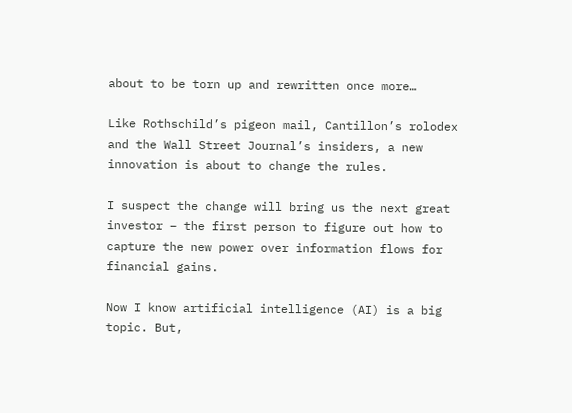about to be torn up and rewritten once more…

Like Rothschild’s pigeon mail, Cantillon’s rolodex and the Wall Street Journal’s insiders, a new innovation is about to change the rules.

I suspect the change will bring us the next great investor – the first person to figure out how to capture the new power over information flows for financial gains.

Now I know artificial intelligence (AI) is a big topic. But,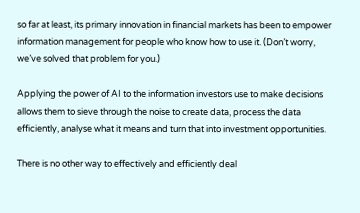so far at least, its primary innovation in financial markets has been to empower information management for people who know how to use it. (Don’t worry, we’ve solved that problem for you.)

Applying the power of AI to the information investors use to make decisions allows them to sieve through the noise to create data, process the data efficiently, analyse what it means and turn that into investment opportunities.

There is no other way to effectively and efficiently deal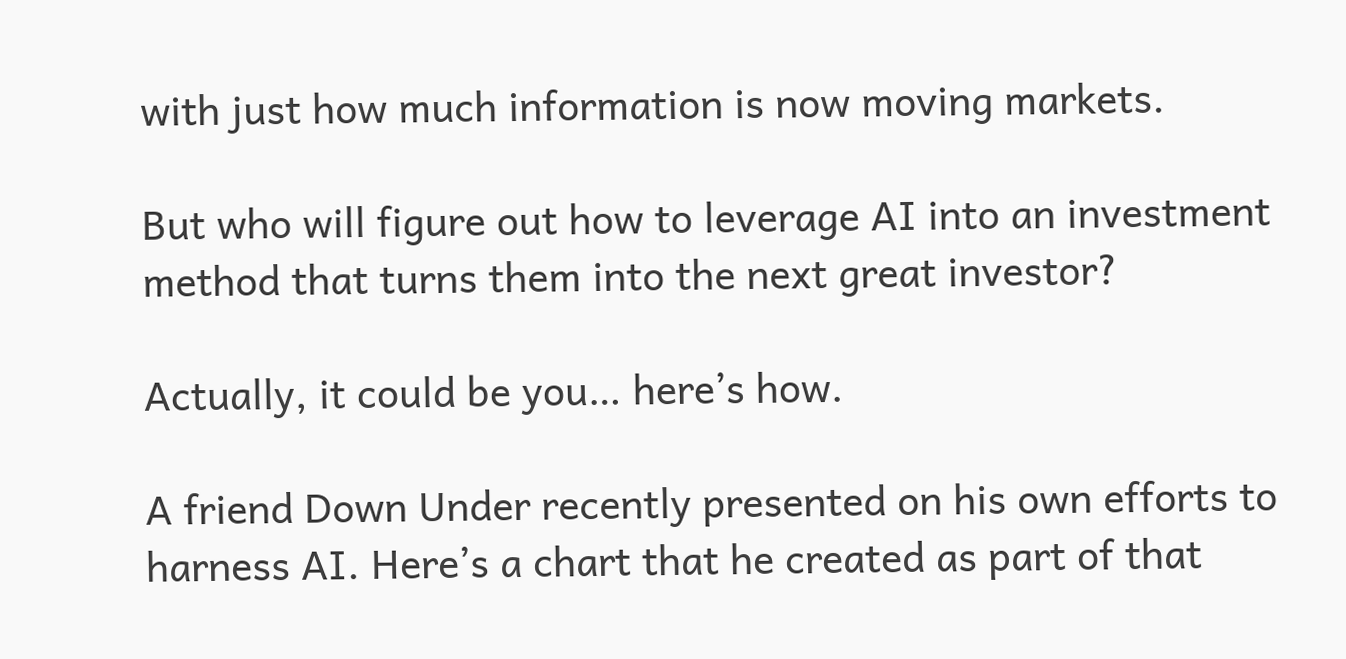with just how much information is now moving markets.

But who will figure out how to leverage AI into an investment method that turns them into the next great investor?

Actually, it could be you… here’s how.

A friend Down Under recently presented on his own efforts to harness AI. Here’s a chart that he created as part of that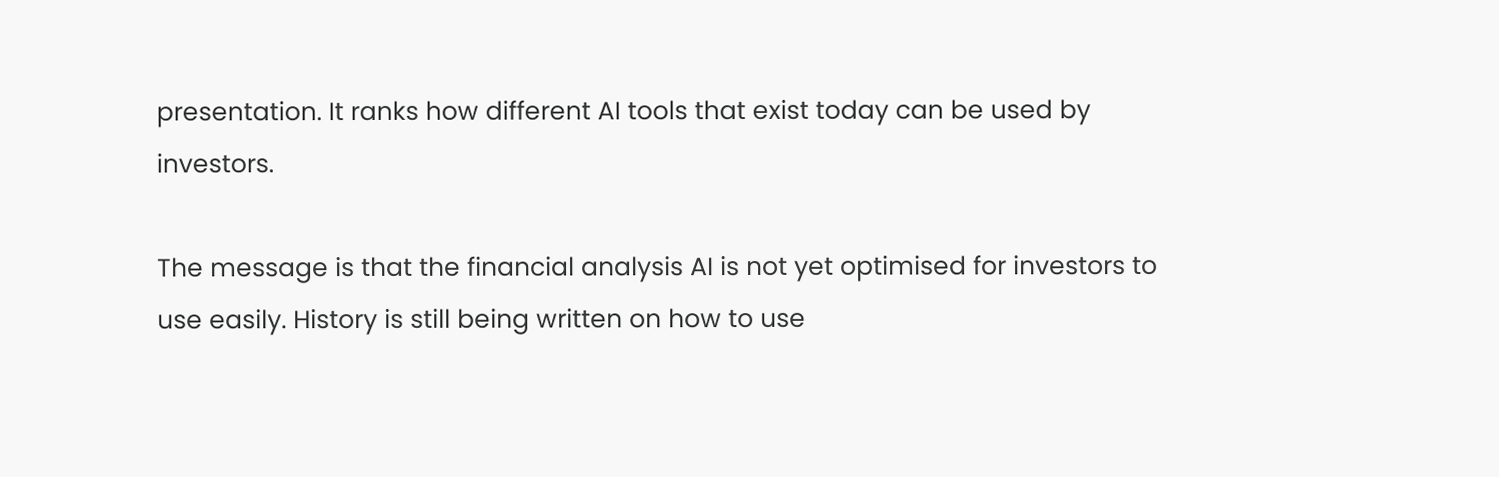presentation. It ranks how different AI tools that exist today can be used by investors.

The message is that the financial analysis AI is not yet optimised for investors to use easily. History is still being written on how to use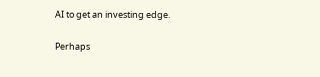AI to get an investing edge.

Perhaps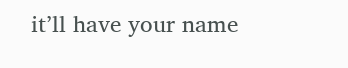it’ll have your name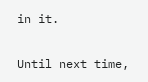in it.

Until next time,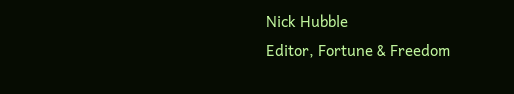Nick Hubble
Editor, Fortune & Freedom